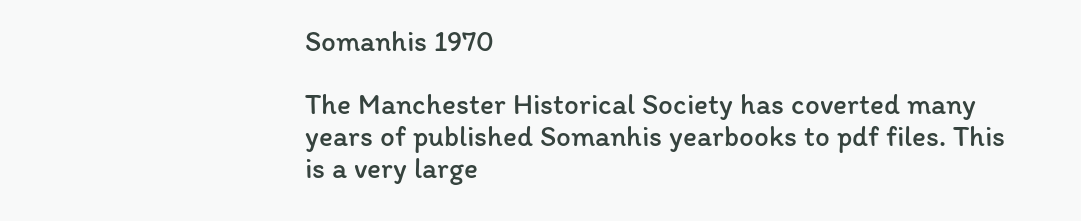Somanhis 1970

The Manchester Historical Society has coverted many years of published Somanhis yearbooks to pdf files. This is a very large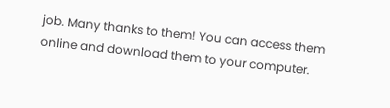job. Many thanks to them! You can access them online and download them to your computer.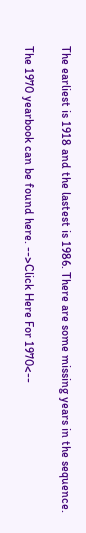The earliest is 1918 and the lastest is 1986. There are some missing years in the sequence.

The 1970 yearbook can be found here. -->Click Here For 1970<--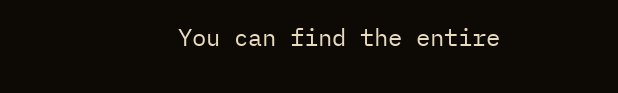You can find the entire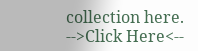collection here. -->Click Here<--